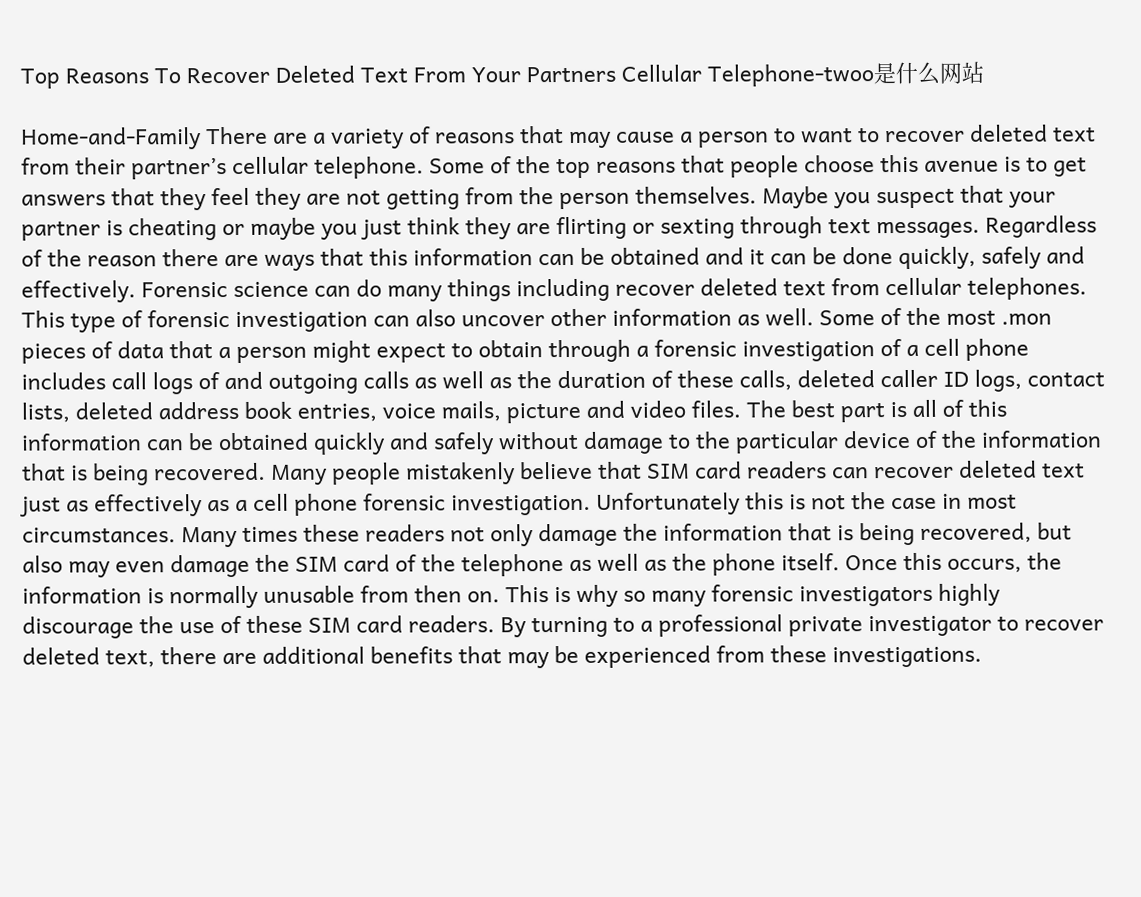Top Reasons To Recover Deleted Text From Your Partners Cellular Telephone-twoo是什么网站

Home-and-Family There are a variety of reasons that may cause a person to want to recover deleted text from their partner’s cellular telephone. Some of the top reasons that people choose this avenue is to get answers that they feel they are not getting from the person themselves. Maybe you suspect that your partner is cheating or maybe you just think they are flirting or sexting through text messages. Regardless of the reason there are ways that this information can be obtained and it can be done quickly, safely and effectively. Forensic science can do many things including recover deleted text from cellular telephones. This type of forensic investigation can also uncover other information as well. Some of the most .mon pieces of data that a person might expect to obtain through a forensic investigation of a cell phone includes call logs of and outgoing calls as well as the duration of these calls, deleted caller ID logs, contact lists, deleted address book entries, voice mails, picture and video files. The best part is all of this information can be obtained quickly and safely without damage to the particular device of the information that is being recovered. Many people mistakenly believe that SIM card readers can recover deleted text just as effectively as a cell phone forensic investigation. Unfortunately this is not the case in most circumstances. Many times these readers not only damage the information that is being recovered, but also may even damage the SIM card of the telephone as well as the phone itself. Once this occurs, the information is normally unusable from then on. This is why so many forensic investigators highly discourage the use of these SIM card readers. By turning to a professional private investigator to recover deleted text, there are additional benefits that may be experienced from these investigations.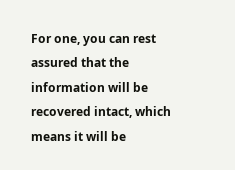For one, you can rest assured that the information will be recovered intact, which means it will be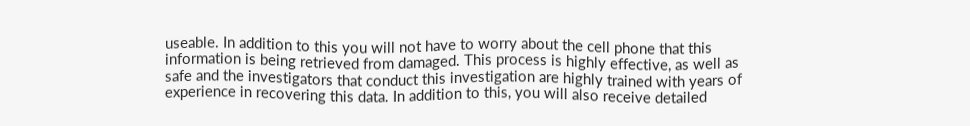useable. In addition to this you will not have to worry about the cell phone that this information is being retrieved from damaged. This process is highly effective, as well as safe and the investigators that conduct this investigation are highly trained with years of experience in recovering this data. In addition to this, you will also receive detailed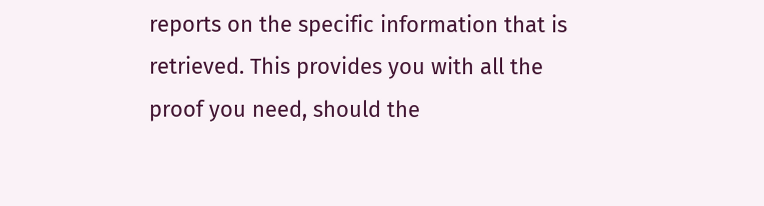reports on the specific information that is retrieved. This provides you with all the proof you need, should the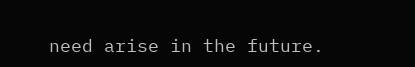need arise in the future.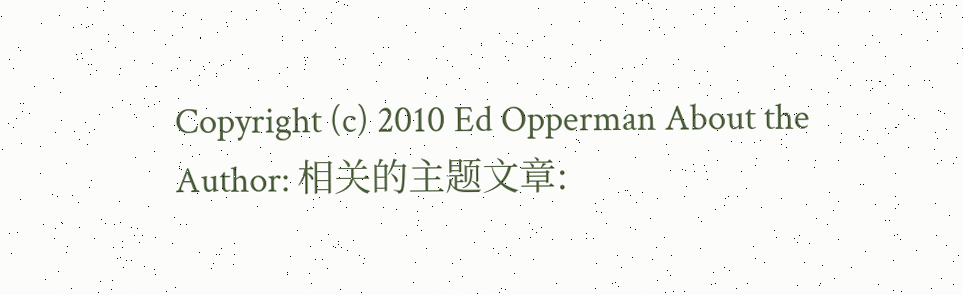Copyright (c) 2010 Ed Opperman About the Author: 相关的主题文章: